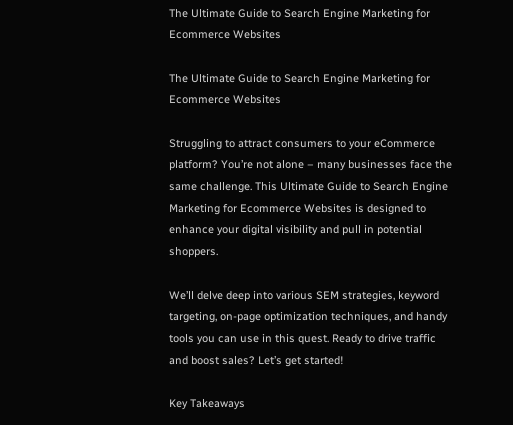The Ultimate Guide to Search Engine Marketing for Ecommerce Websites

The Ultimate Guide to Search Engine Marketing for Ecommerce Websites

Struggling to attract consumers to your eCommerce platform? You’re not alone – many businesses face the same challenge. This Ultimate Guide to Search Engine Marketing for Ecommerce Websites is designed to enhance your digital visibility and pull in potential shoppers.

We’ll delve deep into various SEM strategies, keyword targeting, on-page optimization techniques, and handy tools you can use in this quest. Ready to drive traffic and boost sales? Let’s get started!

Key Takeaways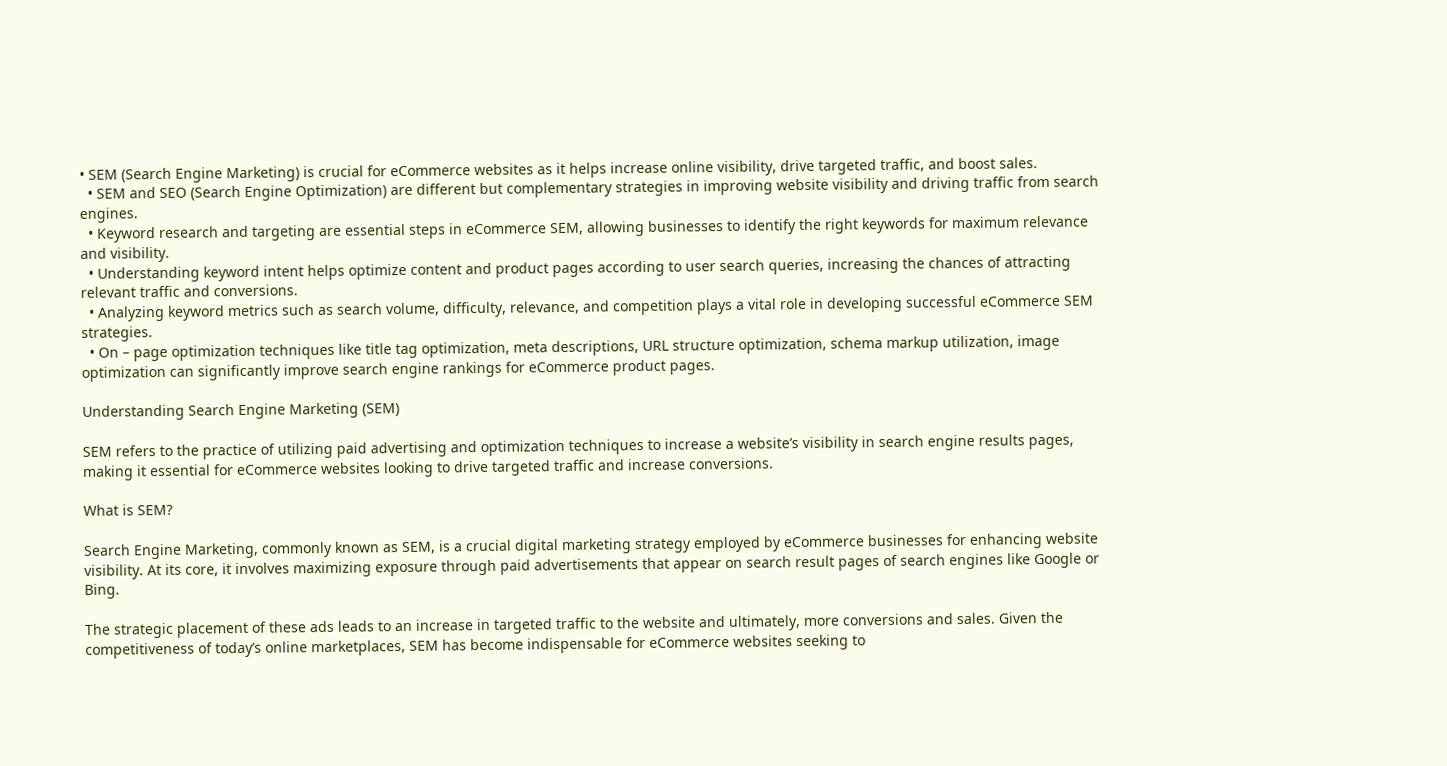• SEM (Search Engine Marketing) is crucial for eCommerce websites as it helps increase online visibility, drive targeted traffic, and boost sales.
  • SEM and SEO (Search Engine Optimization) are different but complementary strategies in improving website visibility and driving traffic from search engines.
  • Keyword research and targeting are essential steps in eCommerce SEM, allowing businesses to identify the right keywords for maximum relevance and visibility.
  • Understanding keyword intent helps optimize content and product pages according to user search queries, increasing the chances of attracting relevant traffic and conversions.
  • Analyzing keyword metrics such as search volume, difficulty, relevance, and competition plays a vital role in developing successful eCommerce SEM strategies.
  • On – page optimization techniques like title tag optimization, meta descriptions, URL structure optimization, schema markup utilization, image optimization can significantly improve search engine rankings for eCommerce product pages.

Understanding Search Engine Marketing (SEM)

SEM refers to the practice of utilizing paid advertising and optimization techniques to increase a website’s visibility in search engine results pages, making it essential for eCommerce websites looking to drive targeted traffic and increase conversions.

What is SEM?

Search Engine Marketing, commonly known as SEM, is a crucial digital marketing strategy employed by eCommerce businesses for enhancing website visibility. At its core, it involves maximizing exposure through paid advertisements that appear on search result pages of search engines like Google or Bing.

The strategic placement of these ads leads to an increase in targeted traffic to the website and ultimately, more conversions and sales. Given the competitiveness of today’s online marketplaces, SEM has become indispensable for eCommerce websites seeking to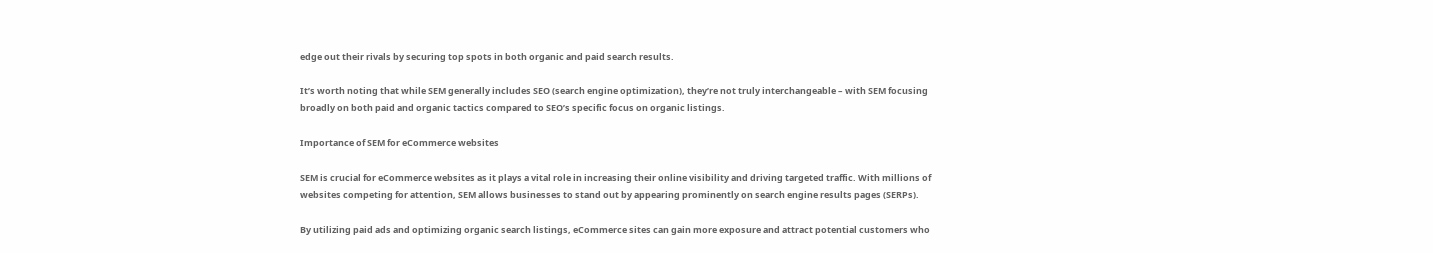edge out their rivals by securing top spots in both organic and paid search results.

It’s worth noting that while SEM generally includes SEO (search engine optimization), they’re not truly interchangeable – with SEM focusing broadly on both paid and organic tactics compared to SEO’s specific focus on organic listings.

Importance of SEM for eCommerce websites

SEM is crucial for eCommerce websites as it plays a vital role in increasing their online visibility and driving targeted traffic. With millions of websites competing for attention, SEM allows businesses to stand out by appearing prominently on search engine results pages (SERPs).

By utilizing paid ads and optimizing organic search listings, eCommerce sites can gain more exposure and attract potential customers who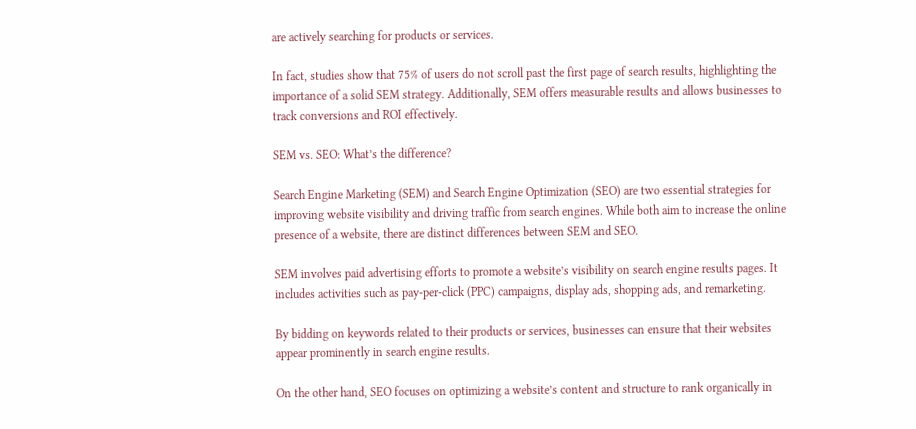are actively searching for products or services.

In fact, studies show that 75% of users do not scroll past the first page of search results, highlighting the importance of a solid SEM strategy. Additionally, SEM offers measurable results and allows businesses to track conversions and ROI effectively.

SEM vs. SEO: What’s the difference?

Search Engine Marketing (SEM) and Search Engine Optimization (SEO) are two essential strategies for improving website visibility and driving traffic from search engines. While both aim to increase the online presence of a website, there are distinct differences between SEM and SEO.

SEM involves paid advertising efforts to promote a website’s visibility on search engine results pages. It includes activities such as pay-per-click (PPC) campaigns, display ads, shopping ads, and remarketing.

By bidding on keywords related to their products or services, businesses can ensure that their websites appear prominently in search engine results.

On the other hand, SEO focuses on optimizing a website’s content and structure to rank organically in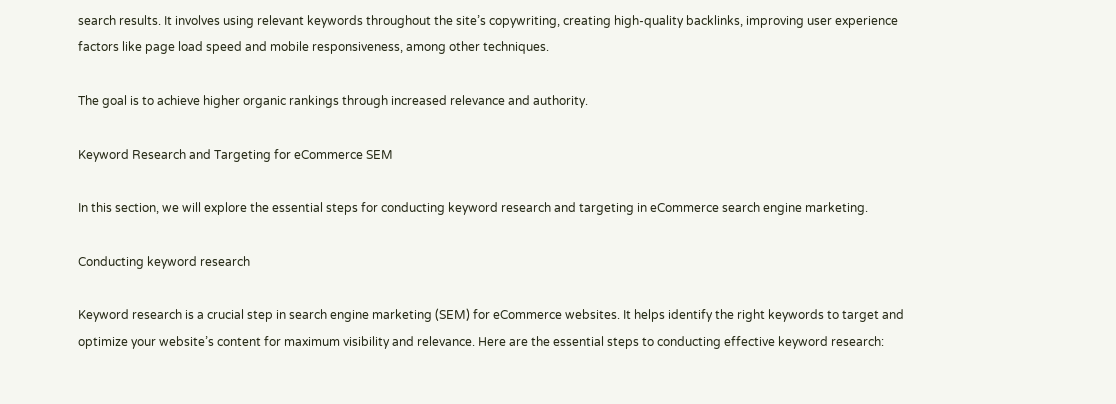search results. It involves using relevant keywords throughout the site’s copywriting, creating high-quality backlinks, improving user experience factors like page load speed and mobile responsiveness, among other techniques.

The goal is to achieve higher organic rankings through increased relevance and authority.

Keyword Research and Targeting for eCommerce SEM

In this section, we will explore the essential steps for conducting keyword research and targeting in eCommerce search engine marketing.

Conducting keyword research

Keyword research is a crucial step in search engine marketing (SEM) for eCommerce websites. It helps identify the right keywords to target and optimize your website’s content for maximum visibility and relevance. Here are the essential steps to conducting effective keyword research: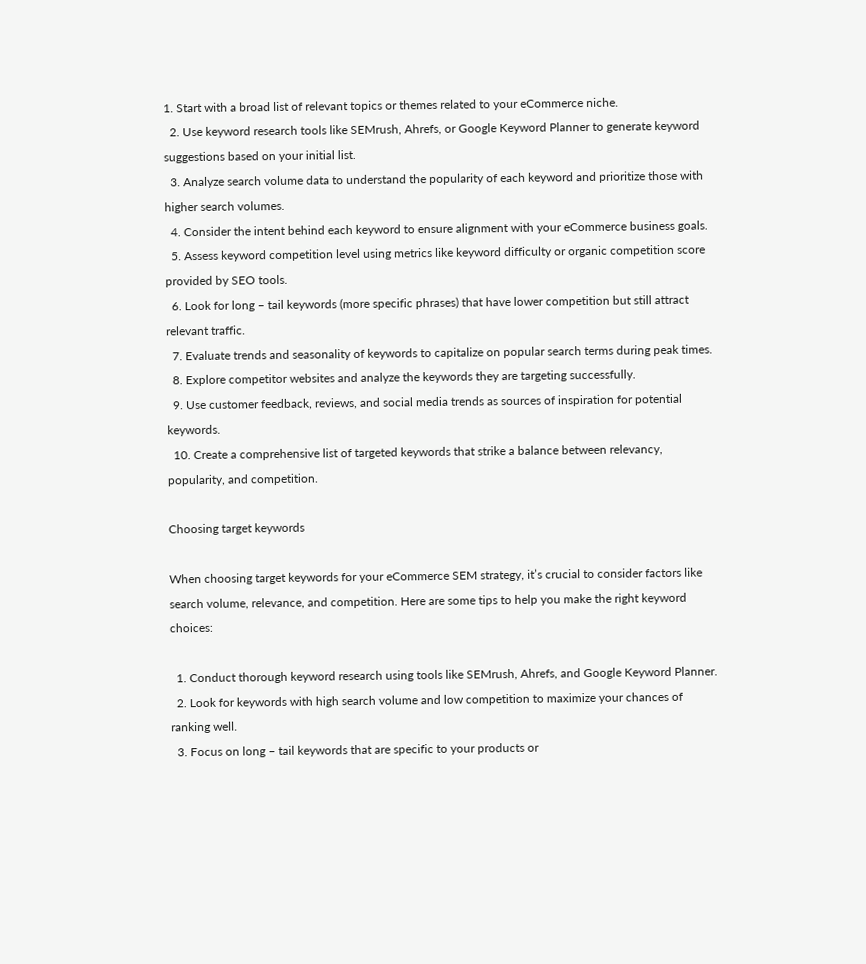1. Start with a broad list of relevant topics or themes related to your eCommerce niche.
  2. Use keyword research tools like SEMrush, Ahrefs, or Google Keyword Planner to generate keyword suggestions based on your initial list.
  3. Analyze search volume data to understand the popularity of each keyword and prioritize those with higher search volumes.
  4. Consider the intent behind each keyword to ensure alignment with your eCommerce business goals.
  5. Assess keyword competition level using metrics like keyword difficulty or organic competition score provided by SEO tools.
  6. Look for long – tail keywords (more specific phrases) that have lower competition but still attract relevant traffic.
  7. Evaluate trends and seasonality of keywords to capitalize on popular search terms during peak times.
  8. Explore competitor websites and analyze the keywords they are targeting successfully.
  9. Use customer feedback, reviews, and social media trends as sources of inspiration for potential keywords.
  10. Create a comprehensive list of targeted keywords that strike a balance between relevancy, popularity, and competition.

Choosing target keywords

When choosing target keywords for your eCommerce SEM strategy, it’s crucial to consider factors like search volume, relevance, and competition. Here are some tips to help you make the right keyword choices:

  1. Conduct thorough keyword research using tools like SEMrush, Ahrefs, and Google Keyword Planner.
  2. Look for keywords with high search volume and low competition to maximize your chances of ranking well.
  3. Focus on long – tail keywords that are specific to your products or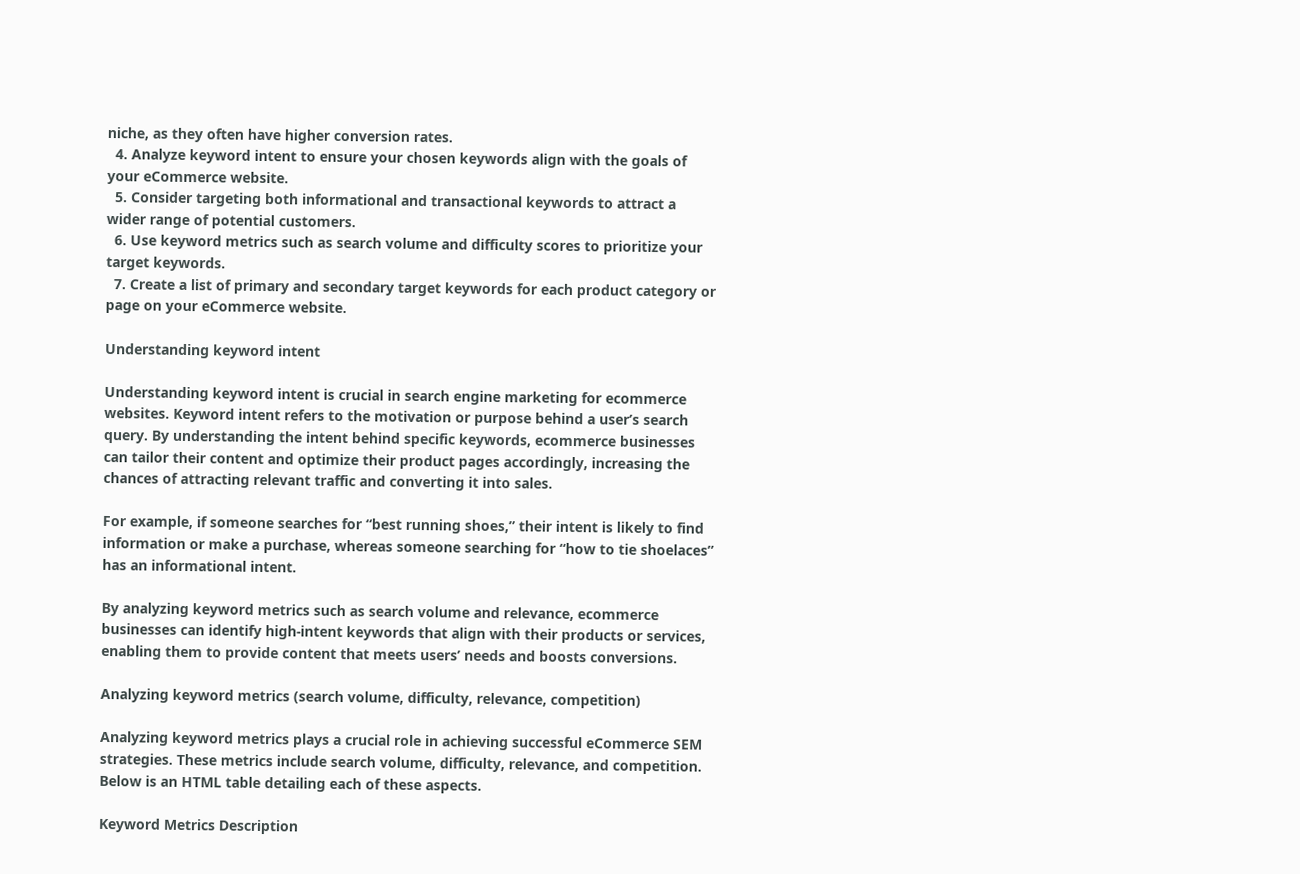niche, as they often have higher conversion rates.
  4. Analyze keyword intent to ensure your chosen keywords align with the goals of your eCommerce website.
  5. Consider targeting both informational and transactional keywords to attract a wider range of potential customers.
  6. Use keyword metrics such as search volume and difficulty scores to prioritize your target keywords.
  7. Create a list of primary and secondary target keywords for each product category or page on your eCommerce website.

Understanding keyword intent

Understanding keyword intent is crucial in search engine marketing for ecommerce websites. Keyword intent refers to the motivation or purpose behind a user’s search query. By understanding the intent behind specific keywords, ecommerce businesses can tailor their content and optimize their product pages accordingly, increasing the chances of attracting relevant traffic and converting it into sales.

For example, if someone searches for “best running shoes,” their intent is likely to find information or make a purchase, whereas someone searching for “how to tie shoelaces” has an informational intent.

By analyzing keyword metrics such as search volume and relevance, ecommerce businesses can identify high-intent keywords that align with their products or services, enabling them to provide content that meets users’ needs and boosts conversions.

Analyzing keyword metrics (search volume, difficulty, relevance, competition)

Analyzing keyword metrics plays a crucial role in achieving successful eCommerce SEM strategies. These metrics include search volume, difficulty, relevance, and competition. Below is an HTML table detailing each of these aspects.

Keyword Metrics Description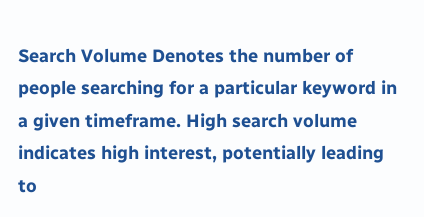Search Volume Denotes the number of people searching for a particular keyword in a given timeframe. High search volume indicates high interest, potentially leading to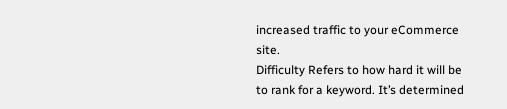increased traffic to your eCommerce site.
Difficulty Refers to how hard it will be to rank for a keyword. It’s determined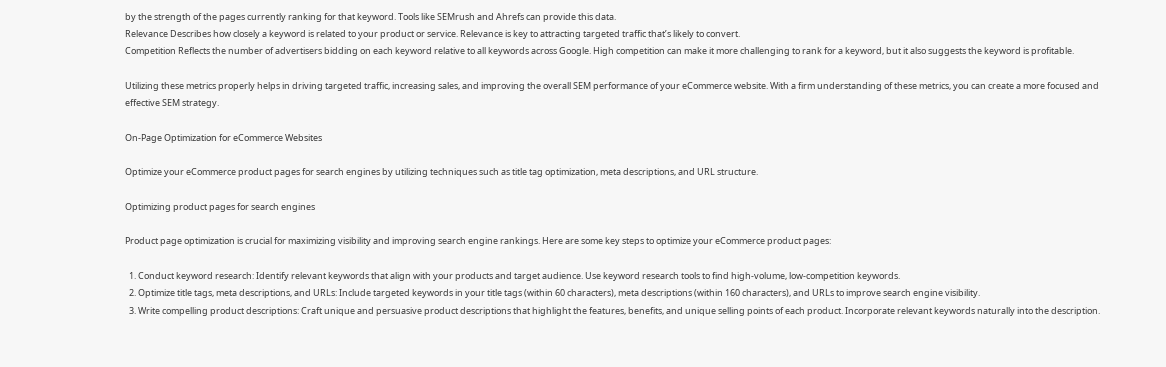by the strength of the pages currently ranking for that keyword. Tools like SEMrush and Ahrefs can provide this data.
Relevance Describes how closely a keyword is related to your product or service. Relevance is key to attracting targeted traffic that’s likely to convert.
Competition Reflects the number of advertisers bidding on each keyword relative to all keywords across Google. High competition can make it more challenging to rank for a keyword, but it also suggests the keyword is profitable.

Utilizing these metrics properly helps in driving targeted traffic, increasing sales, and improving the overall SEM performance of your eCommerce website. With a firm understanding of these metrics, you can create a more focused and effective SEM strategy.

On-Page Optimization for eCommerce Websites

Optimize your eCommerce product pages for search engines by utilizing techniques such as title tag optimization, meta descriptions, and URL structure.

Optimizing product pages for search engines

Product page optimization is crucial for maximizing visibility and improving search engine rankings. Here are some key steps to optimize your eCommerce product pages:

  1. Conduct keyword research: Identify relevant keywords that align with your products and target audience. Use keyword research tools to find high-volume, low-competition keywords.
  2. Optimize title tags, meta descriptions, and URLs: Include targeted keywords in your title tags (within 60 characters), meta descriptions (within 160 characters), and URLs to improve search engine visibility.
  3. Write compelling product descriptions: Craft unique and persuasive product descriptions that highlight the features, benefits, and unique selling points of each product. Incorporate relevant keywords naturally into the description.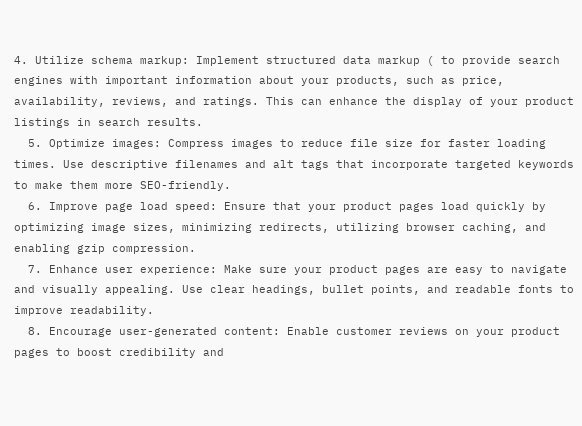4. Utilize schema markup: Implement structured data markup ( to provide search engines with important information about your products, such as price, availability, reviews, and ratings. This can enhance the display of your product listings in search results.
  5. Optimize images: Compress images to reduce file size for faster loading times. Use descriptive filenames and alt tags that incorporate targeted keywords to make them more SEO-friendly.
  6. Improve page load speed: Ensure that your product pages load quickly by optimizing image sizes, minimizing redirects, utilizing browser caching, and enabling gzip compression.
  7. Enhance user experience: Make sure your product pages are easy to navigate and visually appealing. Use clear headings, bullet points, and readable fonts to improve readability.
  8. Encourage user-generated content: Enable customer reviews on your product pages to boost credibility and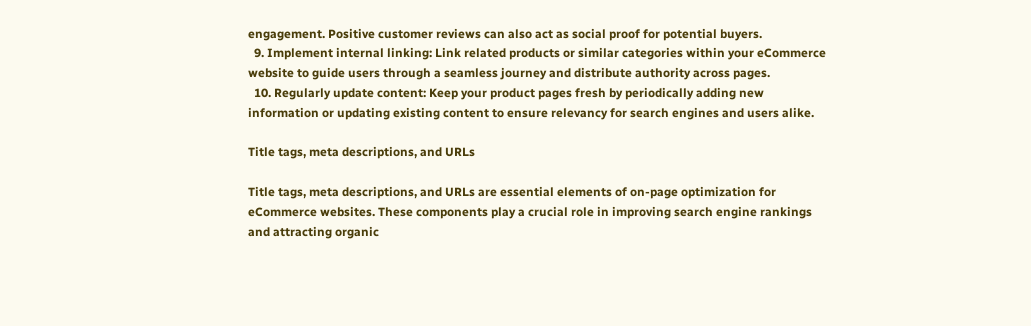engagement. Positive customer reviews can also act as social proof for potential buyers.
  9. Implement internal linking: Link related products or similar categories within your eCommerce website to guide users through a seamless journey and distribute authority across pages.
  10. Regularly update content: Keep your product pages fresh by periodically adding new information or updating existing content to ensure relevancy for search engines and users alike.

Title tags, meta descriptions, and URLs

Title tags, meta descriptions, and URLs are essential elements of on-page optimization for eCommerce websites. These components play a crucial role in improving search engine rankings and attracting organic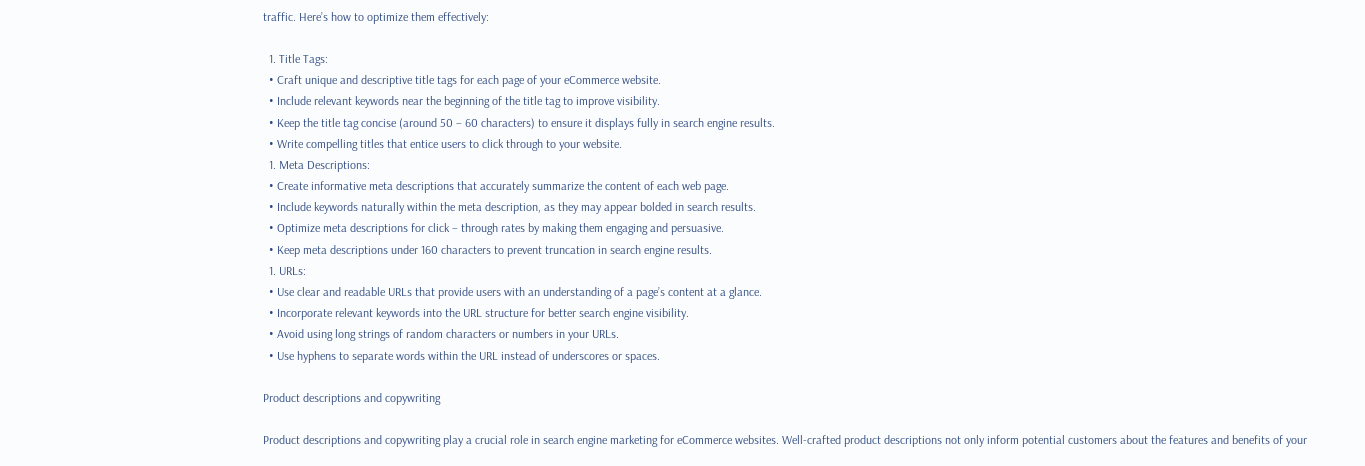traffic. Here’s how to optimize them effectively:

  1. Title Tags:
  • Craft unique and descriptive title tags for each page of your eCommerce website.
  • Include relevant keywords near the beginning of the title tag to improve visibility.
  • Keep the title tag concise (around 50 – 60 characters) to ensure it displays fully in search engine results.
  • Write compelling titles that entice users to click through to your website.
  1. Meta Descriptions:
  • Create informative meta descriptions that accurately summarize the content of each web page.
  • Include keywords naturally within the meta description, as they may appear bolded in search results.
  • Optimize meta descriptions for click – through rates by making them engaging and persuasive.
  • Keep meta descriptions under 160 characters to prevent truncation in search engine results.
  1. URLs:
  • Use clear and readable URLs that provide users with an understanding of a page’s content at a glance.
  • Incorporate relevant keywords into the URL structure for better search engine visibility.
  • Avoid using long strings of random characters or numbers in your URLs.
  • Use hyphens to separate words within the URL instead of underscores or spaces.

Product descriptions and copywriting

Product descriptions and copywriting play a crucial role in search engine marketing for eCommerce websites. Well-crafted product descriptions not only inform potential customers about the features and benefits of your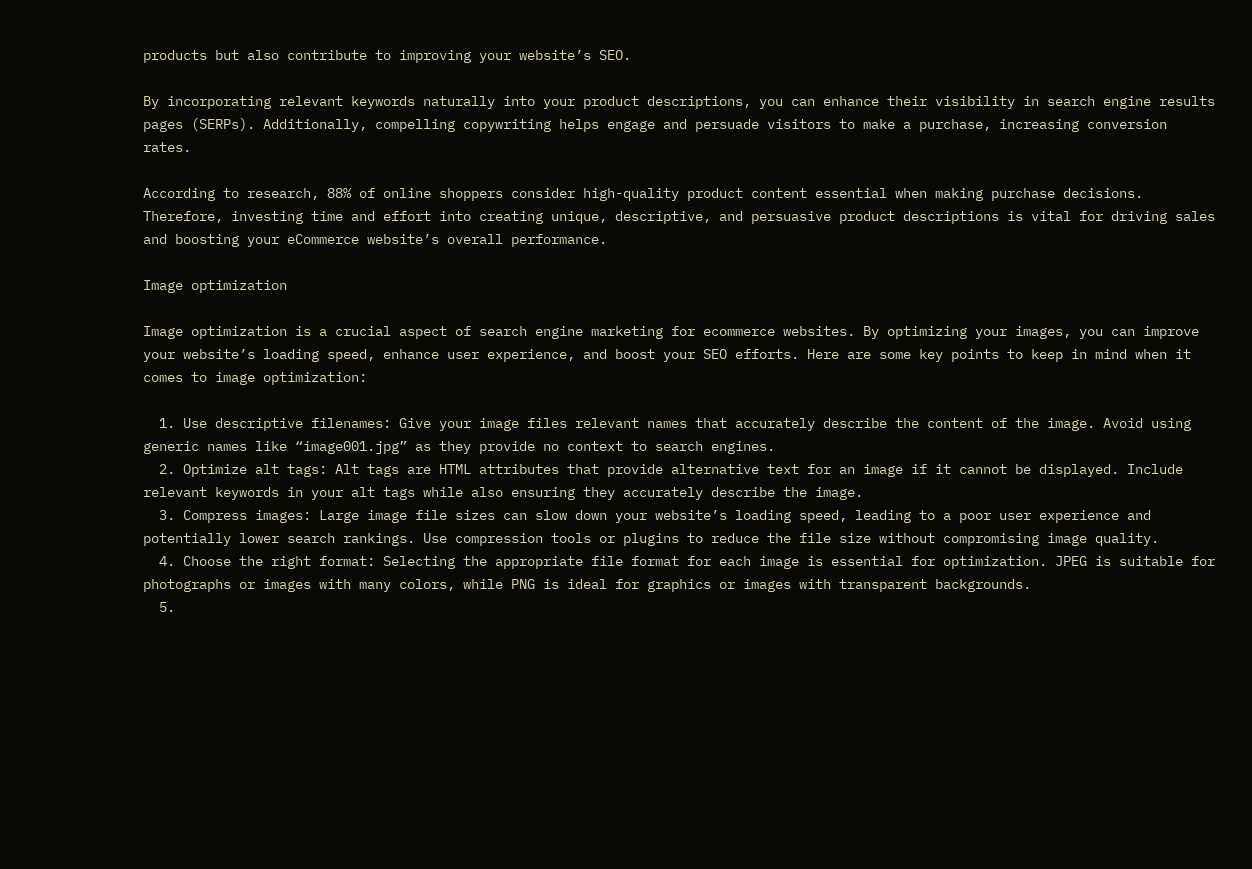products but also contribute to improving your website’s SEO.

By incorporating relevant keywords naturally into your product descriptions, you can enhance their visibility in search engine results pages (SERPs). Additionally, compelling copywriting helps engage and persuade visitors to make a purchase, increasing conversion rates.

According to research, 88% of online shoppers consider high-quality product content essential when making purchase decisions. Therefore, investing time and effort into creating unique, descriptive, and persuasive product descriptions is vital for driving sales and boosting your eCommerce website’s overall performance.

Image optimization

Image optimization is a crucial aspect of search engine marketing for ecommerce websites. By optimizing your images, you can improve your website’s loading speed, enhance user experience, and boost your SEO efforts. Here are some key points to keep in mind when it comes to image optimization:

  1. Use descriptive filenames: Give your image files relevant names that accurately describe the content of the image. Avoid using generic names like “image001.jpg” as they provide no context to search engines.
  2. Optimize alt tags: Alt tags are HTML attributes that provide alternative text for an image if it cannot be displayed. Include relevant keywords in your alt tags while also ensuring they accurately describe the image.
  3. Compress images: Large image file sizes can slow down your website’s loading speed, leading to a poor user experience and potentially lower search rankings. Use compression tools or plugins to reduce the file size without compromising image quality.
  4. Choose the right format: Selecting the appropriate file format for each image is essential for optimization. JPEG is suitable for photographs or images with many colors, while PNG is ideal for graphics or images with transparent backgrounds.
  5.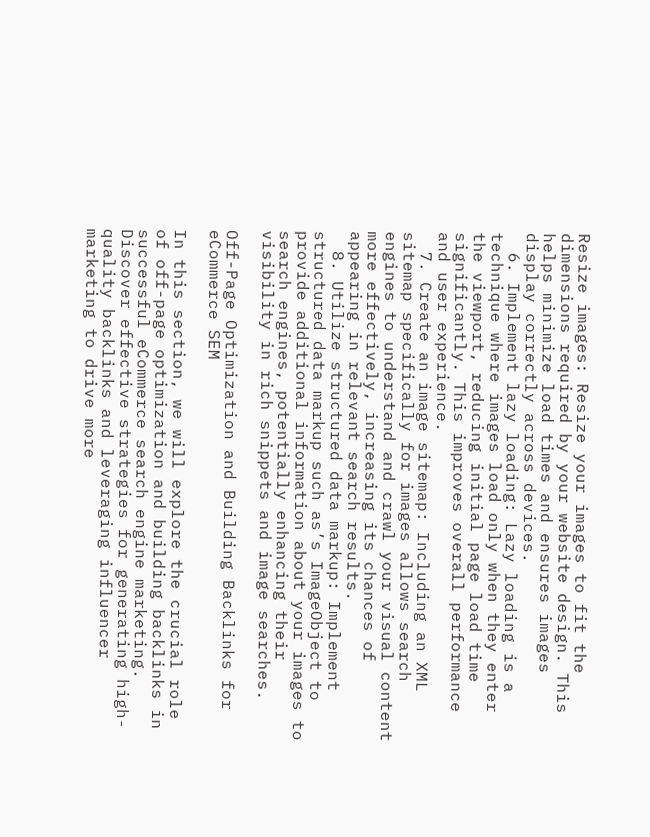Resize images: Resize your images to fit the dimensions required by your website design. This helps minimize load times and ensures images display correctly across devices.
  6. Implement lazy loading: Lazy loading is a technique where images load only when they enter the viewport, reducing initial page load time significantly. This improves overall performance and user experience.
  7. Create an image sitemap: Including an XML sitemap specifically for images allows search engines to understand and crawl your visual content more effectively, increasing its chances of appearing in relevant search results.
  8. Utilize structured data markup: Implement structured data markup such as’s ImageObject to provide additional information about your images to search engines, potentially enhancing their visibility in rich snippets and image searches.

Off-Page Optimization and Building Backlinks for eCommerce SEM

In this section, we will explore the crucial role of off-page optimization and building backlinks in successful eCommerce search engine marketing. Discover effective strategies for generating high-quality backlinks and leveraging influencer marketing to drive more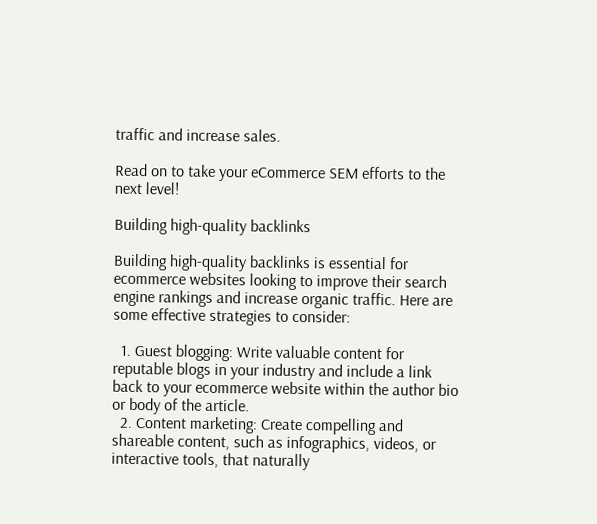traffic and increase sales.

Read on to take your eCommerce SEM efforts to the next level!

Building high-quality backlinks

Building high-quality backlinks is essential for ecommerce websites looking to improve their search engine rankings and increase organic traffic. Here are some effective strategies to consider:

  1. Guest blogging: Write valuable content for reputable blogs in your industry and include a link back to your ecommerce website within the author bio or body of the article.
  2. Content marketing: Create compelling and shareable content, such as infographics, videos, or interactive tools, that naturally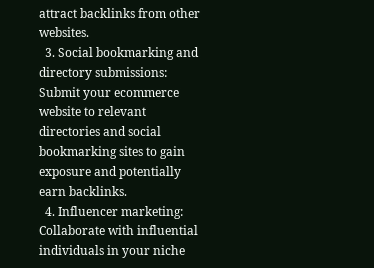attract backlinks from other websites.
  3. Social bookmarking and directory submissions: Submit your ecommerce website to relevant directories and social bookmarking sites to gain exposure and potentially earn backlinks.
  4. Influencer marketing: Collaborate with influential individuals in your niche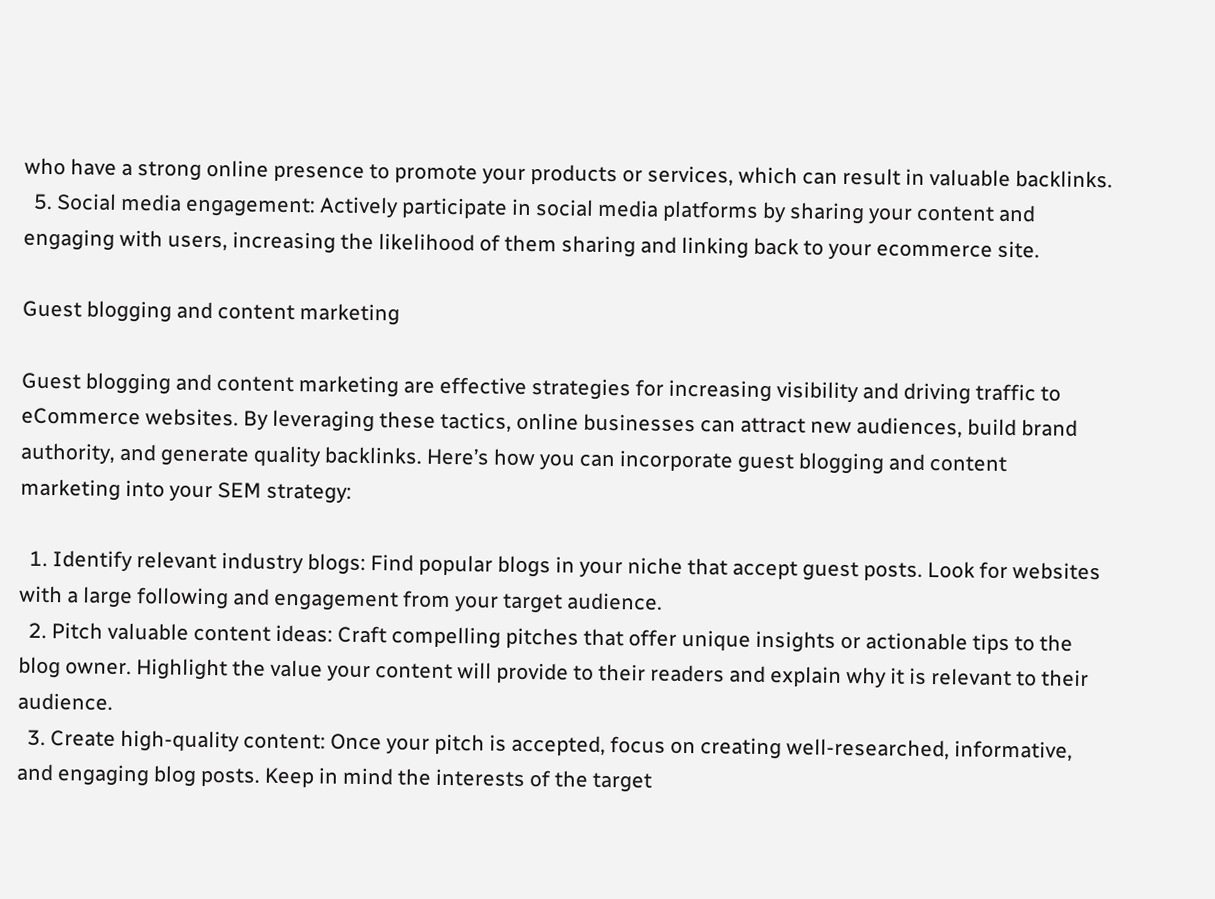who have a strong online presence to promote your products or services, which can result in valuable backlinks.
  5. Social media engagement: Actively participate in social media platforms by sharing your content and engaging with users, increasing the likelihood of them sharing and linking back to your ecommerce site.

Guest blogging and content marketing

Guest blogging and content marketing are effective strategies for increasing visibility and driving traffic to eCommerce websites. By leveraging these tactics, online businesses can attract new audiences, build brand authority, and generate quality backlinks. Here’s how you can incorporate guest blogging and content marketing into your SEM strategy:

  1. Identify relevant industry blogs: Find popular blogs in your niche that accept guest posts. Look for websites with a large following and engagement from your target audience.
  2. Pitch valuable content ideas: Craft compelling pitches that offer unique insights or actionable tips to the blog owner. Highlight the value your content will provide to their readers and explain why it is relevant to their audience.
  3. Create high-quality content: Once your pitch is accepted, focus on creating well-researched, informative, and engaging blog posts. Keep in mind the interests of the target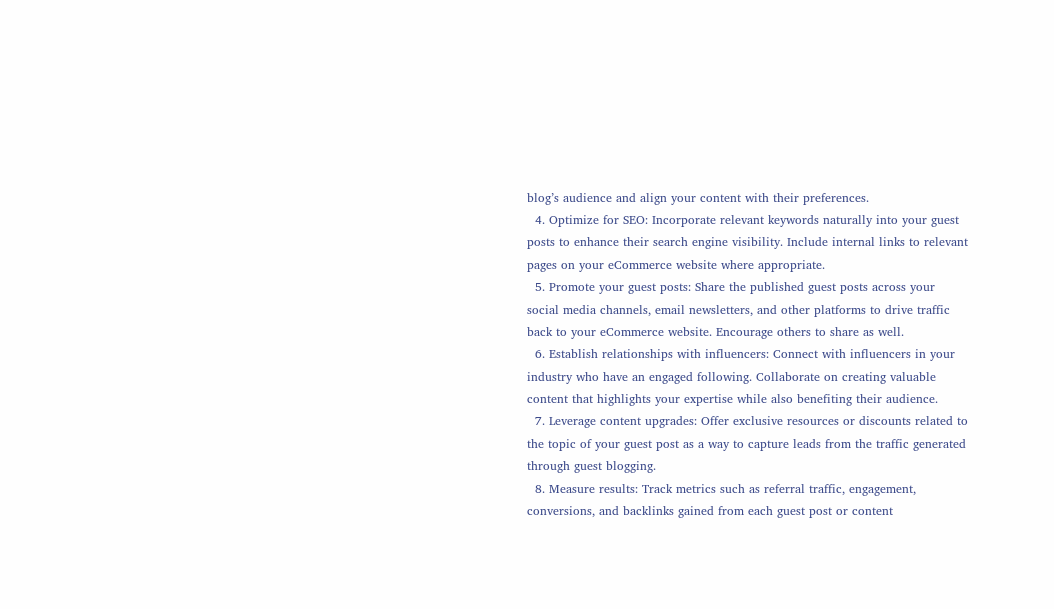blog’s audience and align your content with their preferences.
  4. Optimize for SEO: Incorporate relevant keywords naturally into your guest posts to enhance their search engine visibility. Include internal links to relevant pages on your eCommerce website where appropriate.
  5. Promote your guest posts: Share the published guest posts across your social media channels, email newsletters, and other platforms to drive traffic back to your eCommerce website. Encourage others to share as well.
  6. Establish relationships with influencers: Connect with influencers in your industry who have an engaged following. Collaborate on creating valuable content that highlights your expertise while also benefiting their audience.
  7. Leverage content upgrades: Offer exclusive resources or discounts related to the topic of your guest post as a way to capture leads from the traffic generated through guest blogging.
  8. Measure results: Track metrics such as referral traffic, engagement, conversions, and backlinks gained from each guest post or content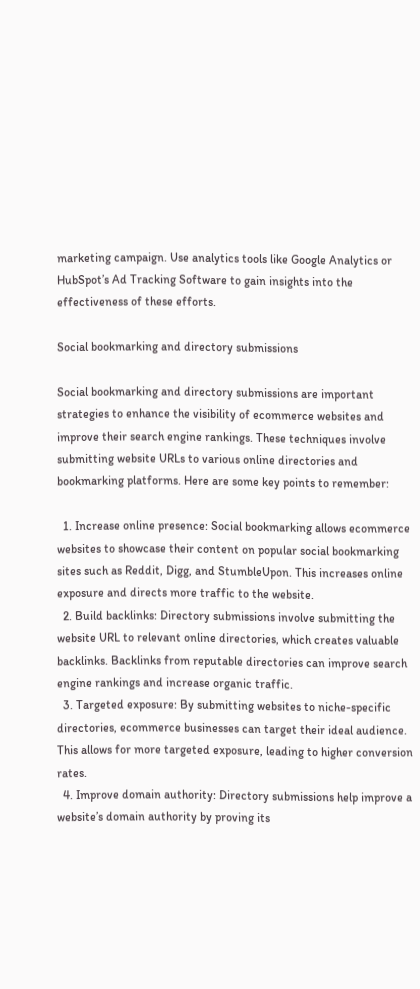marketing campaign. Use analytics tools like Google Analytics or HubSpot’s Ad Tracking Software to gain insights into the effectiveness of these efforts.

Social bookmarking and directory submissions

Social bookmarking and directory submissions are important strategies to enhance the visibility of ecommerce websites and improve their search engine rankings. These techniques involve submitting website URLs to various online directories and bookmarking platforms. Here are some key points to remember:

  1. Increase online presence: Social bookmarking allows ecommerce websites to showcase their content on popular social bookmarking sites such as Reddit, Digg, and StumbleUpon. This increases online exposure and directs more traffic to the website.
  2. Build backlinks: Directory submissions involve submitting the website URL to relevant online directories, which creates valuable backlinks. Backlinks from reputable directories can improve search engine rankings and increase organic traffic.
  3. Targeted exposure: By submitting websites to niche-specific directories, ecommerce businesses can target their ideal audience. This allows for more targeted exposure, leading to higher conversion rates.
  4. Improve domain authority: Directory submissions help improve a website’s domain authority by proving its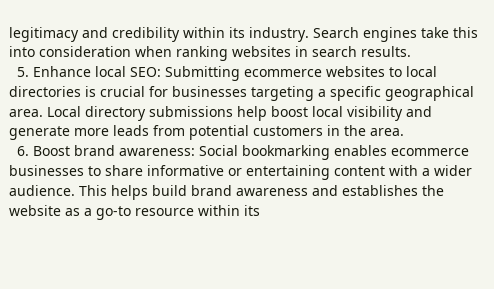legitimacy and credibility within its industry. Search engines take this into consideration when ranking websites in search results.
  5. Enhance local SEO: Submitting ecommerce websites to local directories is crucial for businesses targeting a specific geographical area. Local directory submissions help boost local visibility and generate more leads from potential customers in the area.
  6. Boost brand awareness: Social bookmarking enables ecommerce businesses to share informative or entertaining content with a wider audience. This helps build brand awareness and establishes the website as a go-to resource within its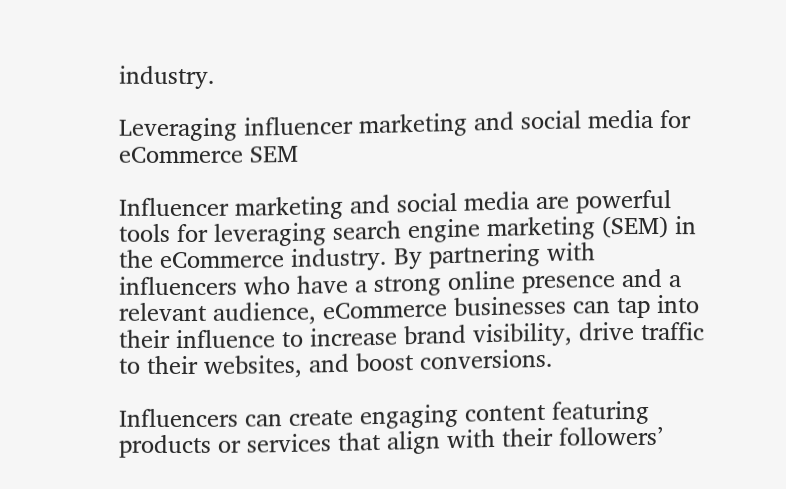industry.

Leveraging influencer marketing and social media for eCommerce SEM

Influencer marketing and social media are powerful tools for leveraging search engine marketing (SEM) in the eCommerce industry. By partnering with influencers who have a strong online presence and a relevant audience, eCommerce businesses can tap into their influence to increase brand visibility, drive traffic to their websites, and boost conversions.

Influencers can create engaging content featuring products or services that align with their followers’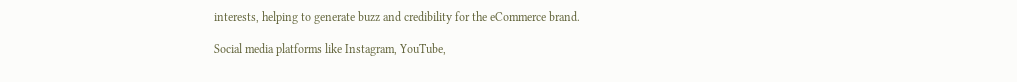interests, helping to generate buzz and credibility for the eCommerce brand.

Social media platforms like Instagram, YouTube,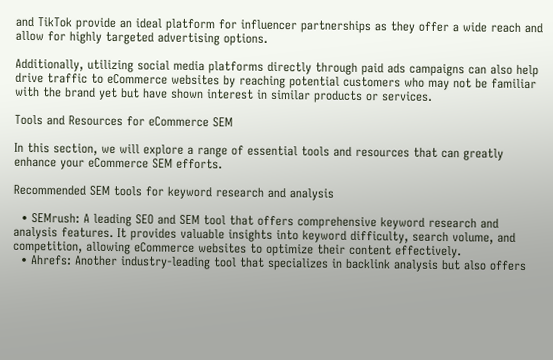and TikTok provide an ideal platform for influencer partnerships as they offer a wide reach and allow for highly targeted advertising options.

Additionally, utilizing social media platforms directly through paid ads campaigns can also help drive traffic to eCommerce websites by reaching potential customers who may not be familiar with the brand yet but have shown interest in similar products or services.

Tools and Resources for eCommerce SEM

In this section, we will explore a range of essential tools and resources that can greatly enhance your eCommerce SEM efforts.

Recommended SEM tools for keyword research and analysis

  • SEMrush: A leading SEO and SEM tool that offers comprehensive keyword research and analysis features. It provides valuable insights into keyword difficulty, search volume, and competition, allowing eCommerce websites to optimize their content effectively.
  • Ahrefs: Another industry-leading tool that specializes in backlink analysis but also offers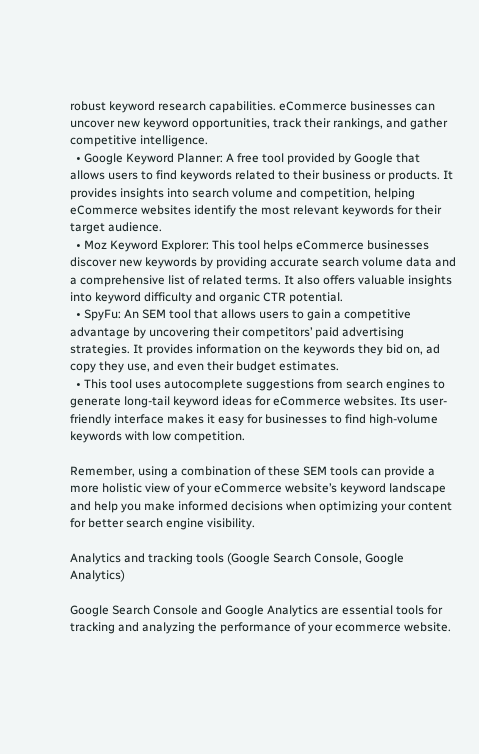robust keyword research capabilities. eCommerce businesses can uncover new keyword opportunities, track their rankings, and gather competitive intelligence.
  • Google Keyword Planner: A free tool provided by Google that allows users to find keywords related to their business or products. It provides insights into search volume and competition, helping eCommerce websites identify the most relevant keywords for their target audience.
  • Moz Keyword Explorer: This tool helps eCommerce businesses discover new keywords by providing accurate search volume data and a comprehensive list of related terms. It also offers valuable insights into keyword difficulty and organic CTR potential.
  • SpyFu: An SEM tool that allows users to gain a competitive advantage by uncovering their competitors’ paid advertising strategies. It provides information on the keywords they bid on, ad copy they use, and even their budget estimates.
  • This tool uses autocomplete suggestions from search engines to generate long-tail keyword ideas for eCommerce websites. Its user-friendly interface makes it easy for businesses to find high-volume keywords with low competition.

Remember, using a combination of these SEM tools can provide a more holistic view of your eCommerce website’s keyword landscape and help you make informed decisions when optimizing your content for better search engine visibility.

Analytics and tracking tools (Google Search Console, Google Analytics)

Google Search Console and Google Analytics are essential tools for tracking and analyzing the performance of your ecommerce website.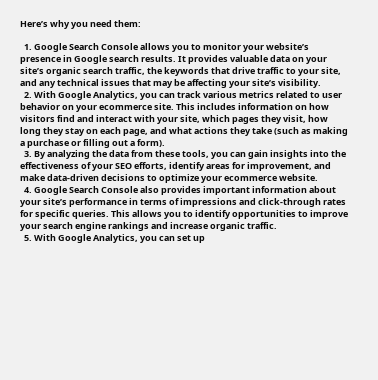Here’s why you need them:

  1. Google Search Console allows you to monitor your website’s presence in Google search results. It provides valuable data on your site’s organic search traffic, the keywords that drive traffic to your site, and any technical issues that may be affecting your site’s visibility.
  2. With Google Analytics, you can track various metrics related to user behavior on your ecommerce site. This includes information on how visitors find and interact with your site, which pages they visit, how long they stay on each page, and what actions they take (such as making a purchase or filling out a form).
  3. By analyzing the data from these tools, you can gain insights into the effectiveness of your SEO efforts, identify areas for improvement, and make data-driven decisions to optimize your ecommerce website.
  4. Google Search Console also provides important information about your site’s performance in terms of impressions and click-through rates for specific queries. This allows you to identify opportunities to improve your search engine rankings and increase organic traffic.
  5. With Google Analytics, you can set up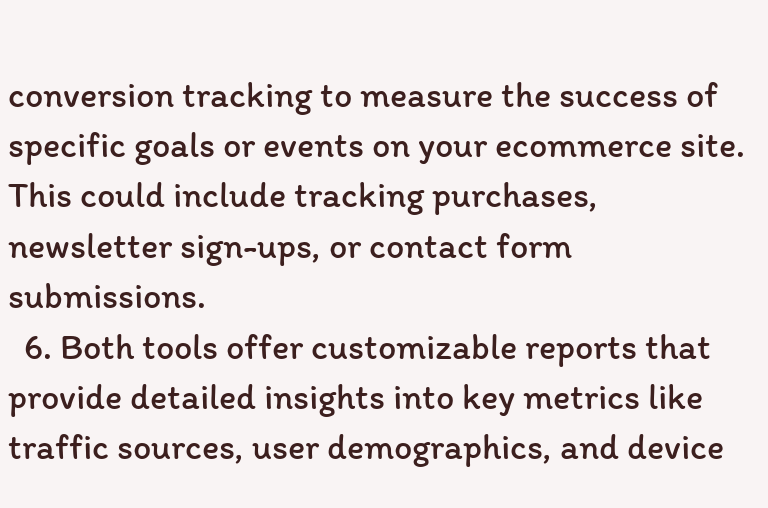conversion tracking to measure the success of specific goals or events on your ecommerce site. This could include tracking purchases, newsletter sign-ups, or contact form submissions.
  6. Both tools offer customizable reports that provide detailed insights into key metrics like traffic sources, user demographics, and device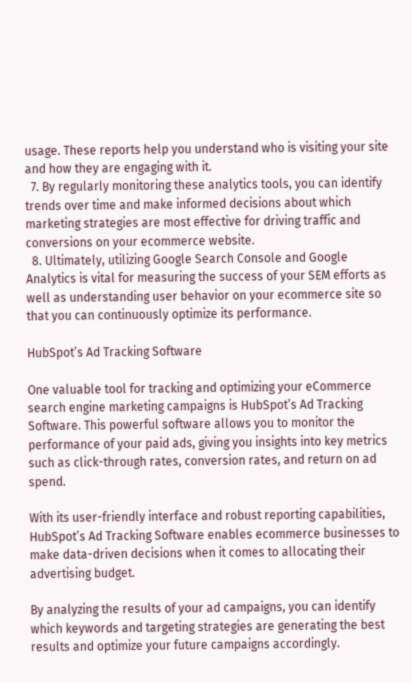usage. These reports help you understand who is visiting your site and how they are engaging with it.
  7. By regularly monitoring these analytics tools, you can identify trends over time and make informed decisions about which marketing strategies are most effective for driving traffic and conversions on your ecommerce website.
  8. Ultimately, utilizing Google Search Console and Google Analytics is vital for measuring the success of your SEM efforts as well as understanding user behavior on your ecommerce site so that you can continuously optimize its performance.

HubSpot’s Ad Tracking Software

One valuable tool for tracking and optimizing your eCommerce search engine marketing campaigns is HubSpot’s Ad Tracking Software. This powerful software allows you to monitor the performance of your paid ads, giving you insights into key metrics such as click-through rates, conversion rates, and return on ad spend.

With its user-friendly interface and robust reporting capabilities, HubSpot’s Ad Tracking Software enables ecommerce businesses to make data-driven decisions when it comes to allocating their advertising budget.

By analyzing the results of your ad campaigns, you can identify which keywords and targeting strategies are generating the best results and optimize your future campaigns accordingly.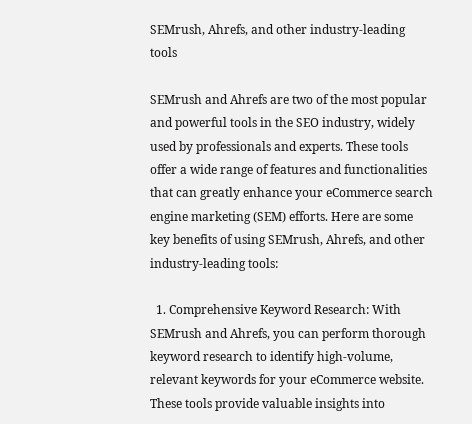SEMrush, Ahrefs, and other industry-leading tools

SEMrush and Ahrefs are two of the most popular and powerful tools in the SEO industry, widely used by professionals and experts. These tools offer a wide range of features and functionalities that can greatly enhance your eCommerce search engine marketing (SEM) efforts. Here are some key benefits of using SEMrush, Ahrefs, and other industry-leading tools:

  1. Comprehensive Keyword Research: With SEMrush and Ahrefs, you can perform thorough keyword research to identify high-volume, relevant keywords for your eCommerce website. These tools provide valuable insights into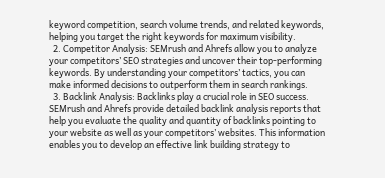keyword competition, search volume trends, and related keywords, helping you target the right keywords for maximum visibility.
  2. Competitor Analysis: SEMrush and Ahrefs allow you to analyze your competitors’ SEO strategies and uncover their top-performing keywords. By understanding your competitors’ tactics, you can make informed decisions to outperform them in search rankings.
  3. Backlink Analysis: Backlinks play a crucial role in SEO success. SEMrush and Ahrefs provide detailed backlink analysis reports that help you evaluate the quality and quantity of backlinks pointing to your website as well as your competitors’ websites. This information enables you to develop an effective link building strategy to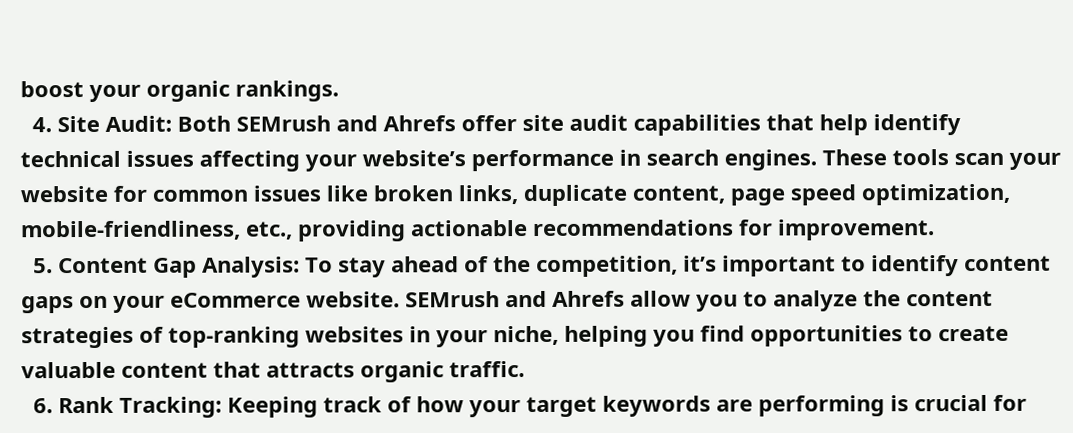boost your organic rankings.
  4. Site Audit: Both SEMrush and Ahrefs offer site audit capabilities that help identify technical issues affecting your website’s performance in search engines. These tools scan your website for common issues like broken links, duplicate content, page speed optimization, mobile-friendliness, etc., providing actionable recommendations for improvement.
  5. Content Gap Analysis: To stay ahead of the competition, it’s important to identify content gaps on your eCommerce website. SEMrush and Ahrefs allow you to analyze the content strategies of top-ranking websites in your niche, helping you find opportunities to create valuable content that attracts organic traffic.
  6. Rank Tracking: Keeping track of how your target keywords are performing is crucial for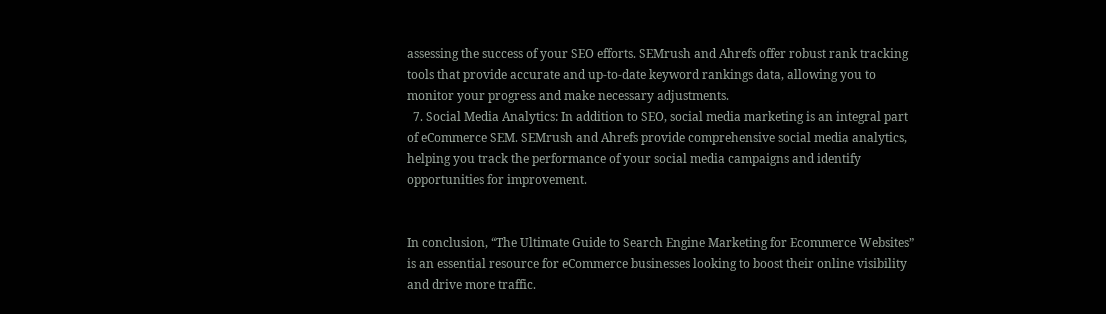assessing the success of your SEO efforts. SEMrush and Ahrefs offer robust rank tracking tools that provide accurate and up-to-date keyword rankings data, allowing you to monitor your progress and make necessary adjustments.
  7. Social Media Analytics: In addition to SEO, social media marketing is an integral part of eCommerce SEM. SEMrush and Ahrefs provide comprehensive social media analytics, helping you track the performance of your social media campaigns and identify opportunities for improvement.


In conclusion, “The Ultimate Guide to Search Engine Marketing for Ecommerce Websites” is an essential resource for eCommerce businesses looking to boost their online visibility and drive more traffic.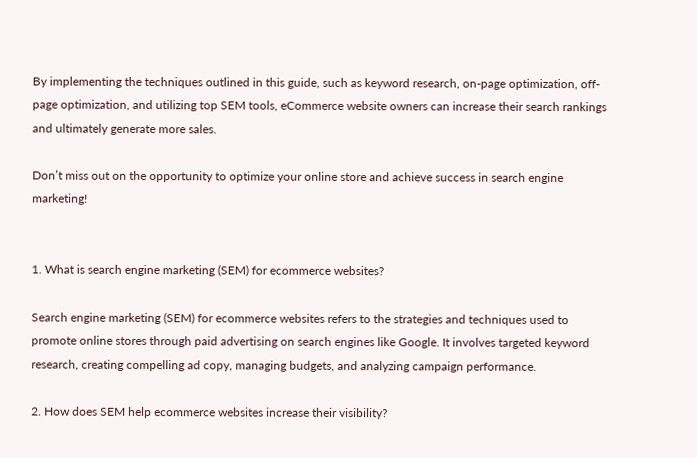By implementing the techniques outlined in this guide, such as keyword research, on-page optimization, off-page optimization, and utilizing top SEM tools, eCommerce website owners can increase their search rankings and ultimately generate more sales.

Don’t miss out on the opportunity to optimize your online store and achieve success in search engine marketing!


1. What is search engine marketing (SEM) for ecommerce websites?

Search engine marketing (SEM) for ecommerce websites refers to the strategies and techniques used to promote online stores through paid advertising on search engines like Google. It involves targeted keyword research, creating compelling ad copy, managing budgets, and analyzing campaign performance.

2. How does SEM help ecommerce websites increase their visibility?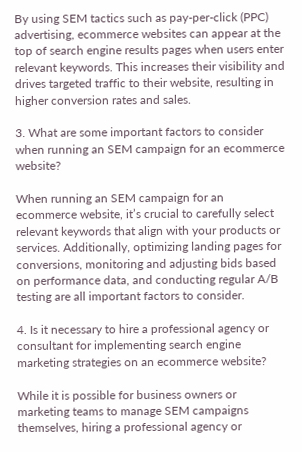By using SEM tactics such as pay-per-click (PPC) advertising, ecommerce websites can appear at the top of search engine results pages when users enter relevant keywords. This increases their visibility and drives targeted traffic to their website, resulting in higher conversion rates and sales.

3. What are some important factors to consider when running an SEM campaign for an ecommerce website?

When running an SEM campaign for an ecommerce website, it’s crucial to carefully select relevant keywords that align with your products or services. Additionally, optimizing landing pages for conversions, monitoring and adjusting bids based on performance data, and conducting regular A/B testing are all important factors to consider.

4. Is it necessary to hire a professional agency or consultant for implementing search engine marketing strategies on an ecommerce website?

While it is possible for business owners or marketing teams to manage SEM campaigns themselves, hiring a professional agency or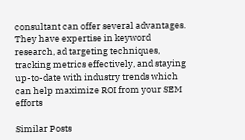consultant can offer several advantages. They have expertise in keyword research, ad targeting techniques, tracking metrics effectively, and staying up-to-date with industry trends which can help maximize ROI from your SEM efforts

Similar Posts